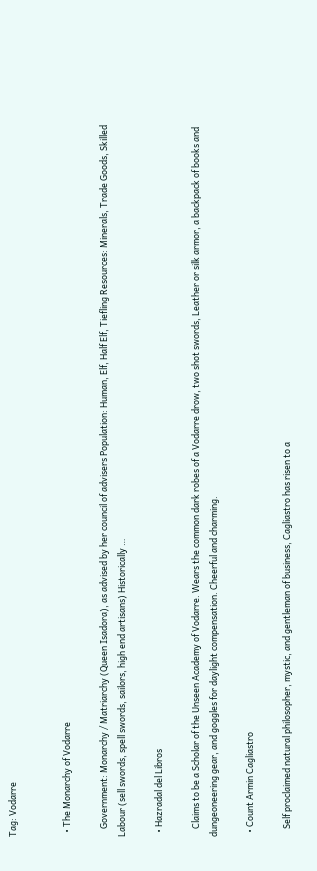Tag: Vodarre


  • The Monarchy of Vodarre

    Government: Monarchy / Matriarchy (Queen Isadora), as advised by her council of advisers Population: Human, Elf, Half Elf, Tiefling Resources: Minerals, Trade Goods, Skilled Labour (sell swords, spell swords, sailors, high end artisans) Historically …

  • Hazradal del Libros

    Claims to be a Scholar of the Unseen Academy of Vodarre. Wears the common dark robes of a Vodarre drow, two shot swords, Leather or silk armor, a backpack of books and dungeoneering gear, and goggles for daylight compensation. Cheerful and charming.

  • Count Armin Cagliastro

    Self proclaimed natural philosopher, mystic, and gentleman of business, Cagliastro has risen to a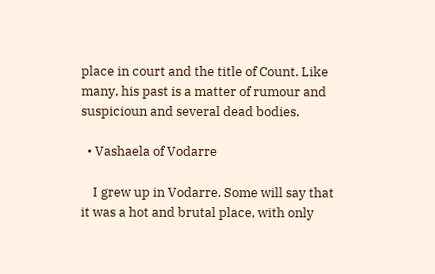place in court and the title of Count. Like many, his past is a matter of rumour and suspicioun and several dead bodies.

  • Vashaela of Vodarre

    I grew up in Vodarre. Some will say that it was a hot and brutal place, with only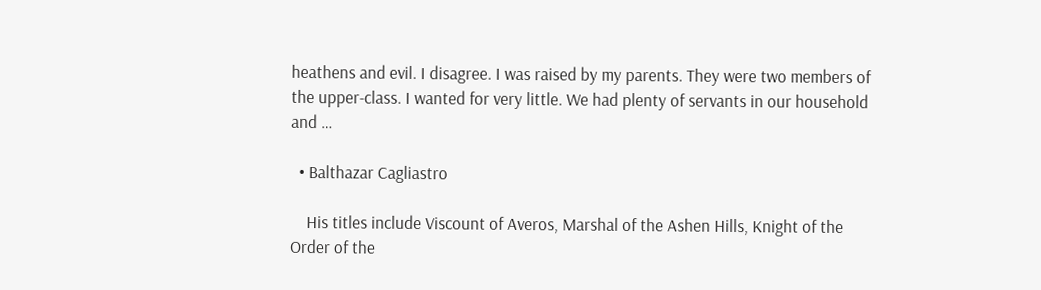heathens and evil. I disagree. I was raised by my parents. They were two members of the upper-class. I wanted for very little. We had plenty of servants in our household and …

  • Balthazar Cagliastro

    His titles include Viscount of Averos, Marshal of the Ashen Hills, Knight of the Order of the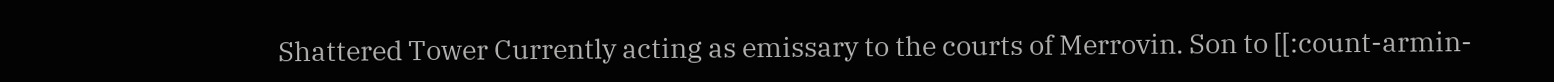Shattered Tower Currently acting as emissary to the courts of Merrovin. Son to [[:count-armin-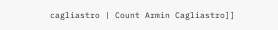cagliastro | Count Armin Cagliastro]]